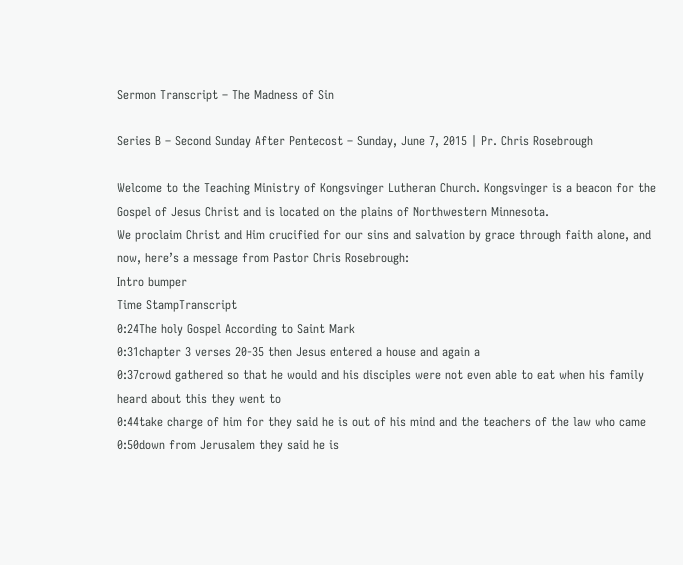Sermon Transcript – The Madness of Sin

Series B – Second Sunday After Pentecost – Sunday, June 7, 2015 | Pr. Chris Rosebrough

Welcome to the Teaching Ministry of Kongsvinger Lutheran Church. Kongsvinger is a beacon for the Gospel of Jesus Christ and is located on the plains of Northwestern Minnesota.
We proclaim Christ and Him crucified for our sins and salvation by grace through faith alone, and now, here’s a message from Pastor Chris Rosebrough:
Intro bumper
Time StampTranscript
0:24The holy Gospel According to Saint Mark
0:31chapter 3 verses 20-35 then Jesus entered a house and again a
0:37crowd gathered so that he would and his disciples were not even able to eat when his family heard about this they went to
0:44take charge of him for they said he is out of his mind and the teachers of the law who came
0:50down from Jerusalem they said he is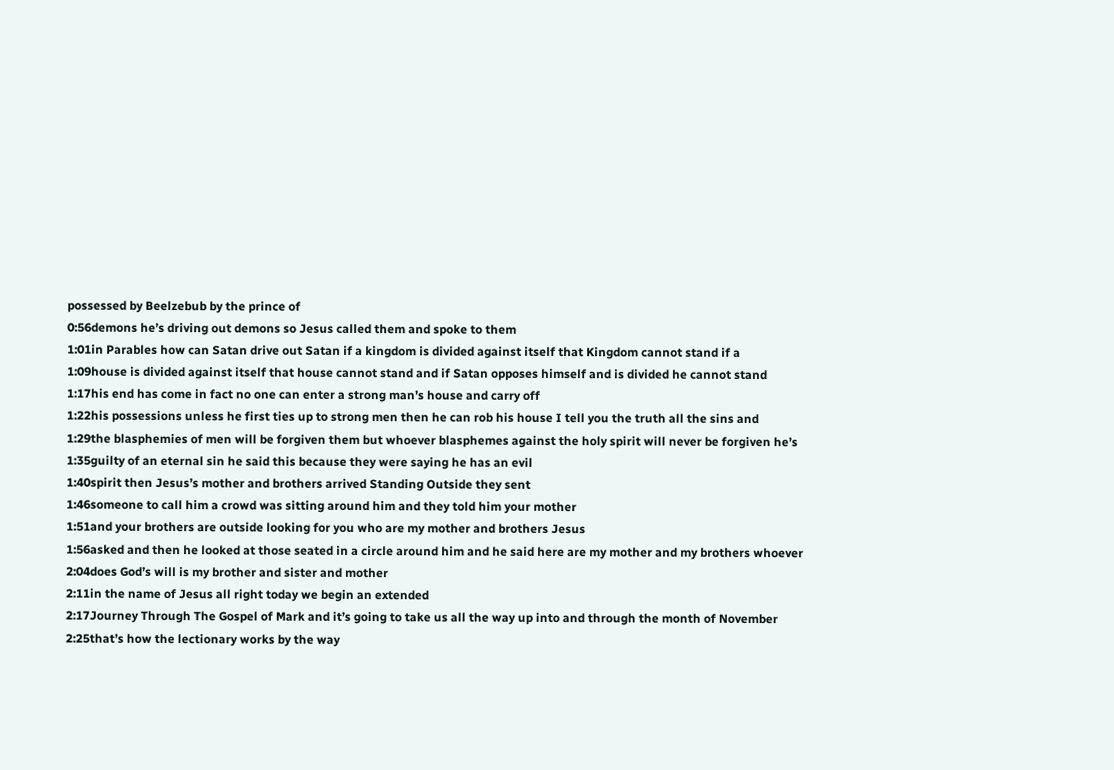possessed by Beelzebub by the prince of
0:56demons he’s driving out demons so Jesus called them and spoke to them
1:01in Parables how can Satan drive out Satan if a kingdom is divided against itself that Kingdom cannot stand if a
1:09house is divided against itself that house cannot stand and if Satan opposes himself and is divided he cannot stand
1:17his end has come in fact no one can enter a strong man’s house and carry off
1:22his possessions unless he first ties up to strong men then he can rob his house I tell you the truth all the sins and
1:29the blasphemies of men will be forgiven them but whoever blasphemes against the holy spirit will never be forgiven he’s
1:35guilty of an eternal sin he said this because they were saying he has an evil
1:40spirit then Jesus’s mother and brothers arrived Standing Outside they sent
1:46someone to call him a crowd was sitting around him and they told him your mother
1:51and your brothers are outside looking for you who are my mother and brothers Jesus
1:56asked and then he looked at those seated in a circle around him and he said here are my mother and my brothers whoever
2:04does God’s will is my brother and sister and mother
2:11in the name of Jesus all right today we begin an extended
2:17Journey Through The Gospel of Mark and it’s going to take us all the way up into and through the month of November
2:25that’s how the lectionary works by the way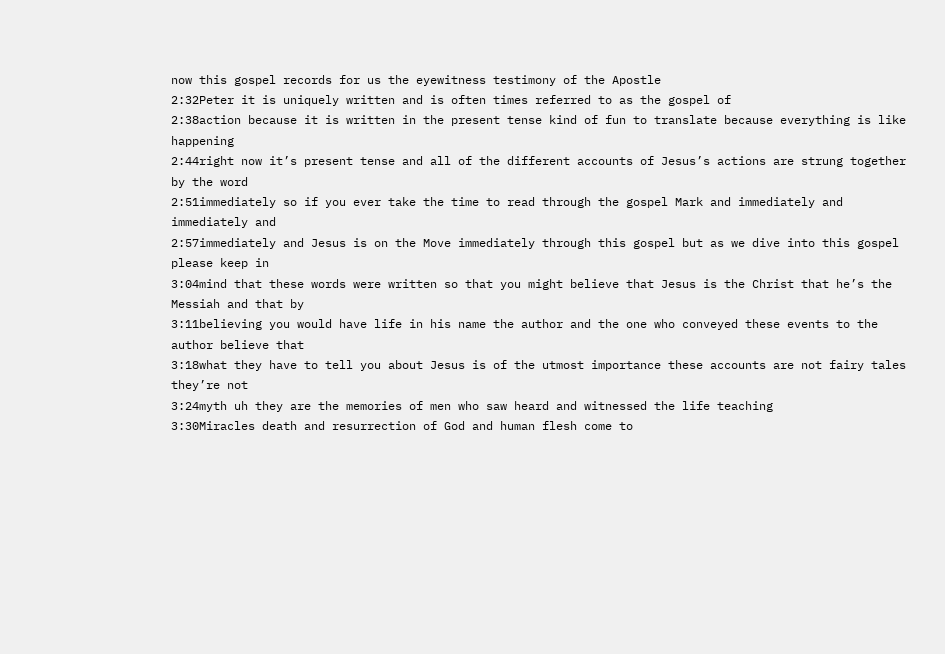now this gospel records for us the eyewitness testimony of the Apostle
2:32Peter it is uniquely written and is often times referred to as the gospel of
2:38action because it is written in the present tense kind of fun to translate because everything is like happening
2:44right now it’s present tense and all of the different accounts of Jesus’s actions are strung together by the word
2:51immediately so if you ever take the time to read through the gospel Mark and immediately and immediately and
2:57immediately and Jesus is on the Move immediately through this gospel but as we dive into this gospel please keep in
3:04mind that these words were written so that you might believe that Jesus is the Christ that he’s the Messiah and that by
3:11believing you would have life in his name the author and the one who conveyed these events to the author believe that
3:18what they have to tell you about Jesus is of the utmost importance these accounts are not fairy tales they’re not
3:24myth uh they are the memories of men who saw heard and witnessed the life teaching
3:30Miracles death and resurrection of God and human flesh come to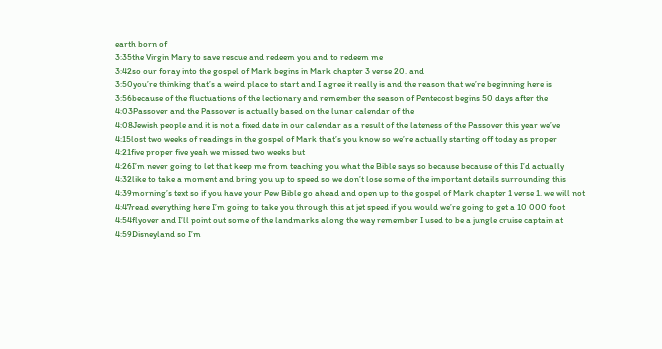earth born of
3:35the Virgin Mary to save rescue and redeem you and to redeem me
3:42so our foray into the gospel of Mark begins in Mark chapter 3 verse 20. and
3:50you’re thinking that’s a weird place to start and I agree it really is and the reason that we’re beginning here is
3:56because of the fluctuations of the lectionary and remember the season of Pentecost begins 50 days after the
4:03Passover and the Passover is actually based on the lunar calendar of the
4:08Jewish people and it is not a fixed date in our calendar as a result of the lateness of the Passover this year we’ve
4:15lost two weeks of readings in the gospel of Mark that’s you know so we’re actually starting off today as proper
4:21five proper five yeah we missed two weeks but
4:26I’m never going to let that keep me from teaching you what the Bible says so because because of this I’d actually
4:32like to take a moment and bring you up to speed so we don’t lose some of the important details surrounding this
4:39morning’s text so if you have your Pew Bible go ahead and open up to the gospel of Mark chapter 1 verse 1. we will not
4:47read everything here I’m going to take you through this at jet speed if you would we’re going to get a 10 000 foot
4:54flyover and I’ll point out some of the landmarks along the way remember I used to be a jungle cruise captain at
4:59Disneyland so I’m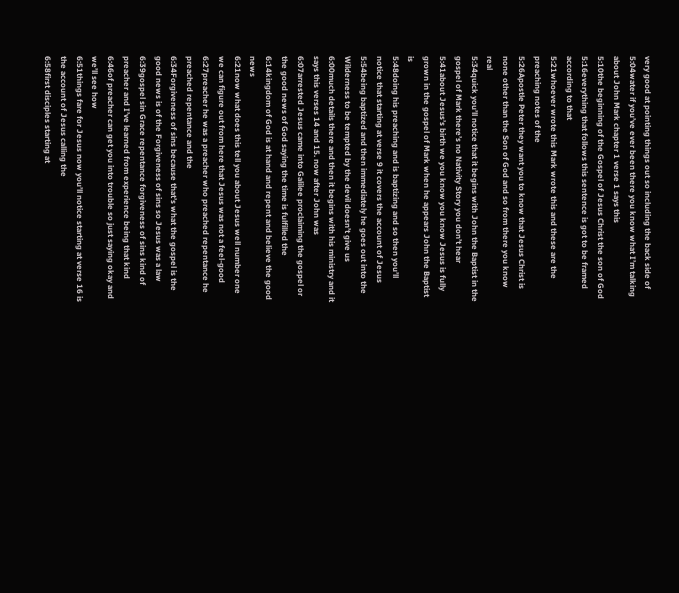very good at pointing things out so including the back side of
5:04water if you’ve ever been there you know what I’m talking about John Mark chapter 1 verse 1 says this
5:10the beginning of the Gospel of Jesus Christ the son of God
5:16everything that follows this sentence is got to be framed according to that
5:21whoever wrote this Mark wrote this and these are the preaching notes of the
5:26Apostle Peter they want you to know that Jesus Christ is none other than the Son of God and so from there you know real
5:34quick you’ll notice that it begins with John the Baptist in the gospel of Mark there’s no Nativity Story you don’t hear
5:41about Jesus’s birth we you know you know Jesus is fully grown in the gospel of Mark when he appears John the Baptist is
5:48doing his preaching and is baptizing and so then you’ll notice that starting at verse 9 it covers the account of Jesus
5:54being baptized and then immediately he goes out into the Wilderness to be tempted by the devil doesn’t give us
6:00much details there and then it begins with his ministry and it says this verses 14 and 15. now after John was
6:07arrested Jesus came into Galilee proclaiming the gospel or the good news of God saying the time is fulfilled the
6:14kingdom of God is at hand and repent and believe the good news
6:21now what does this tell you about Jesus well number one we can figure out from here that Jesus was not a feel-good
6:27preacher he was a preacher who preached repentance he preached repentance and the
6:34Forgiveness of sins because that’s what the gospel is the good news is of the Forgiveness of sins so Jesus was a law
6:39gospel sin Grace repentance forgiveness of sins kind of preacher and I’ve learned from experience being that kind
6:46of preacher can get you into trouble so just saying okay and we’ll see how
6:51things fare for Jesus now you’ll notice starting at verse 16 is the account of Jesus calling the
6:58first disciples starting at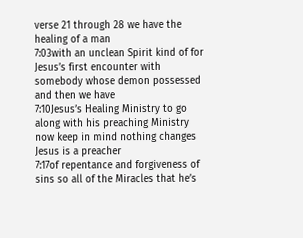verse 21 through 28 we have the healing of a man
7:03with an unclean Spirit kind of for Jesus’s first encounter with somebody whose demon possessed and then we have
7:10Jesus’s Healing Ministry to go along with his preaching Ministry now keep in mind nothing changes Jesus is a preacher
7:17of repentance and forgiveness of sins so all of the Miracles that he’s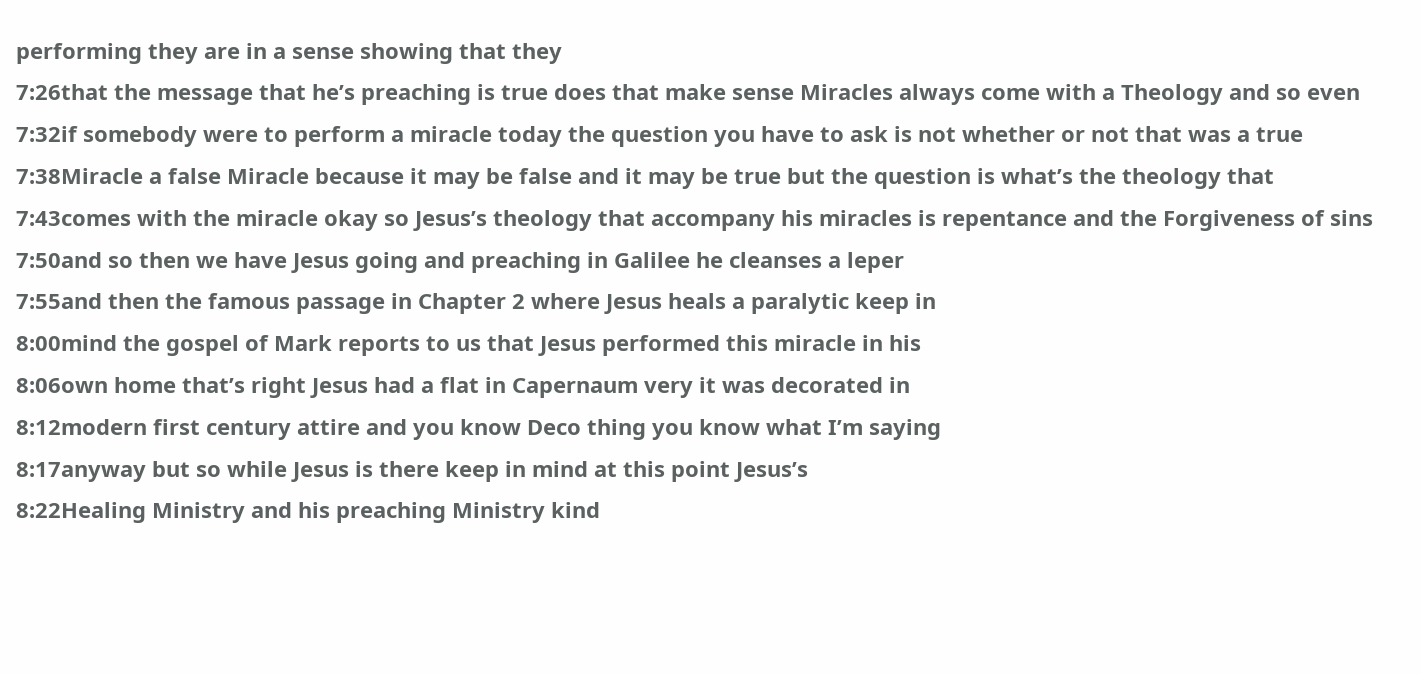performing they are in a sense showing that they
7:26that the message that he’s preaching is true does that make sense Miracles always come with a Theology and so even
7:32if somebody were to perform a miracle today the question you have to ask is not whether or not that was a true
7:38Miracle a false Miracle because it may be false and it may be true but the question is what’s the theology that
7:43comes with the miracle okay so Jesus’s theology that accompany his miracles is repentance and the Forgiveness of sins
7:50and so then we have Jesus going and preaching in Galilee he cleanses a leper
7:55and then the famous passage in Chapter 2 where Jesus heals a paralytic keep in
8:00mind the gospel of Mark reports to us that Jesus performed this miracle in his
8:06own home that’s right Jesus had a flat in Capernaum very it was decorated in
8:12modern first century attire and you know Deco thing you know what I’m saying
8:17anyway but so while Jesus is there keep in mind at this point Jesus’s
8:22Healing Ministry and his preaching Ministry kind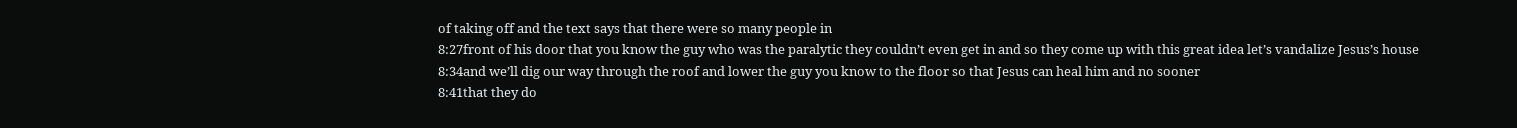of taking off and the text says that there were so many people in
8:27front of his door that you know the guy who was the paralytic they couldn’t even get in and so they come up with this great idea let’s vandalize Jesus’s house
8:34and we’ll dig our way through the roof and lower the guy you know to the floor so that Jesus can heal him and no sooner
8:41that they do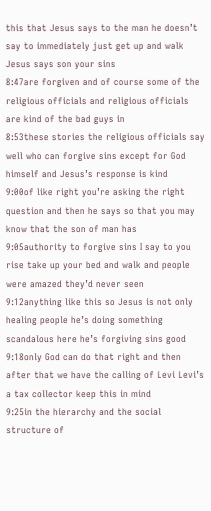this that Jesus says to the man he doesn’t say to immediately just get up and walk Jesus says son your sins
8:47are forgiven and of course some of the religious officials and religious officials are kind of the bad guys in
8:53these stories the religious officials say well who can forgive sins except for God himself and Jesus’s response is kind
9:00of like right you’re asking the right question and then he says so that you may know that the son of man has
9:05authority to forgive sins I say to you rise take up your bed and walk and people were amazed they’d never seen
9:12anything like this so Jesus is not only healing people he’s doing something scandalous here he’s forgiving sins good
9:18only God can do that right and then after that we have the calling of Levi Levi’s a tax collector keep this in mind
9:25in the hierarchy and the social structure of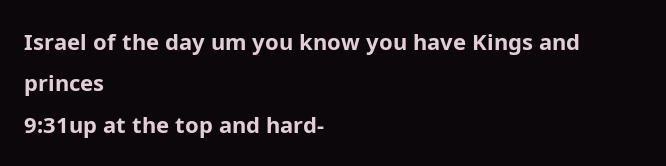Israel of the day um you know you have Kings and princes
9:31up at the top and hard-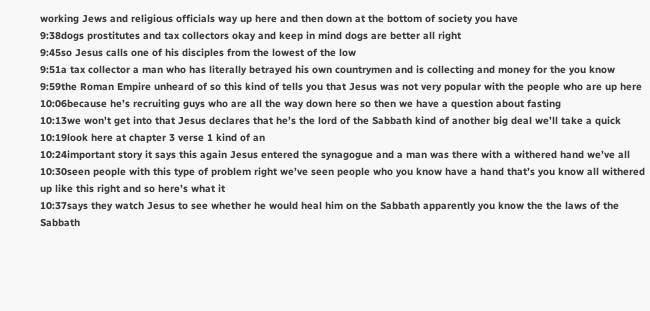working Jews and religious officials way up here and then down at the bottom of society you have
9:38dogs prostitutes and tax collectors okay and keep in mind dogs are better all right
9:45so Jesus calls one of his disciples from the lowest of the low
9:51a tax collector a man who has literally betrayed his own countrymen and is collecting and money for the you know
9:59the Roman Empire unheard of so this kind of tells you that Jesus was not very popular with the people who are up here
10:06because he’s recruiting guys who are all the way down here so then we have a question about fasting
10:13we won’t get into that Jesus declares that he’s the lord of the Sabbath kind of another big deal we’ll take a quick
10:19look here at chapter 3 verse 1 kind of an
10:24important story it says this again Jesus entered the synagogue and a man was there with a withered hand we’ve all
10:30seen people with this type of problem right we’ve seen people who you know have a hand that’s you know all withered up like this right and so here’s what it
10:37says they watch Jesus to see whether he would heal him on the Sabbath apparently you know the the laws of the Sabbath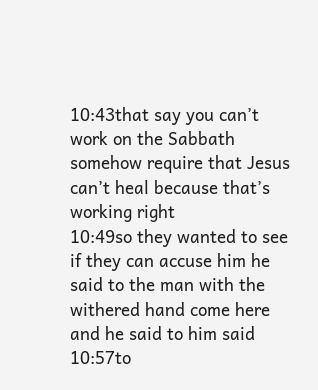10:43that say you can’t work on the Sabbath somehow require that Jesus can’t heal because that’s working right
10:49so they wanted to see if they can accuse him he said to the man with the withered hand come here and he said to him said
10:57to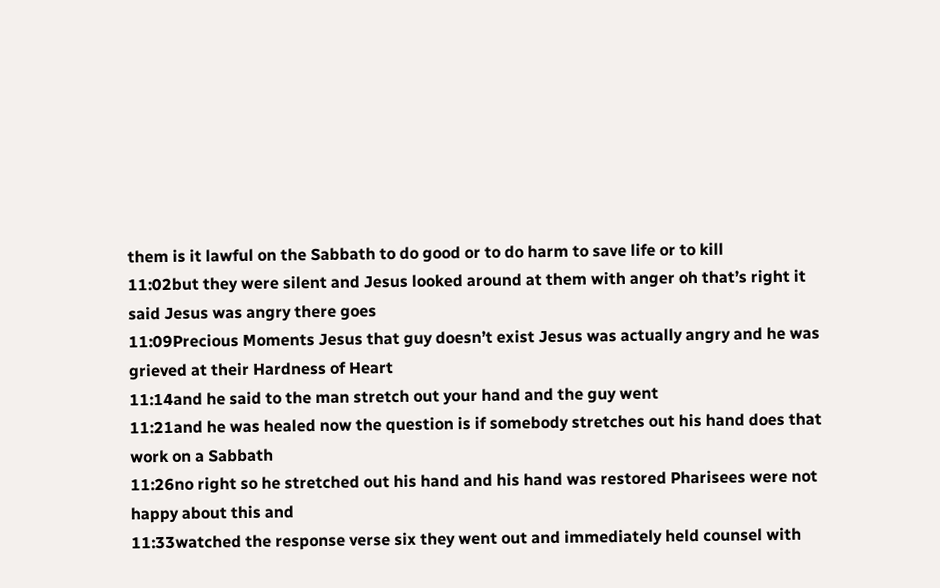them is it lawful on the Sabbath to do good or to do harm to save life or to kill
11:02but they were silent and Jesus looked around at them with anger oh that’s right it said Jesus was angry there goes
11:09Precious Moments Jesus that guy doesn’t exist Jesus was actually angry and he was grieved at their Hardness of Heart
11:14and he said to the man stretch out your hand and the guy went
11:21and he was healed now the question is if somebody stretches out his hand does that work on a Sabbath
11:26no right so he stretched out his hand and his hand was restored Pharisees were not happy about this and
11:33watched the response verse six they went out and immediately held counsel with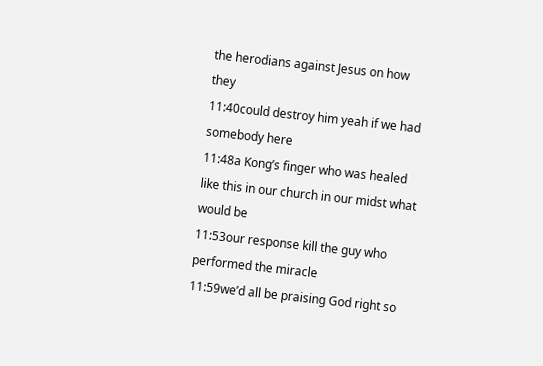the herodians against Jesus on how they
11:40could destroy him yeah if we had somebody here
11:48a Kong’s finger who was healed like this in our church in our midst what would be
11:53our response kill the guy who performed the miracle
11:59we’d all be praising God right so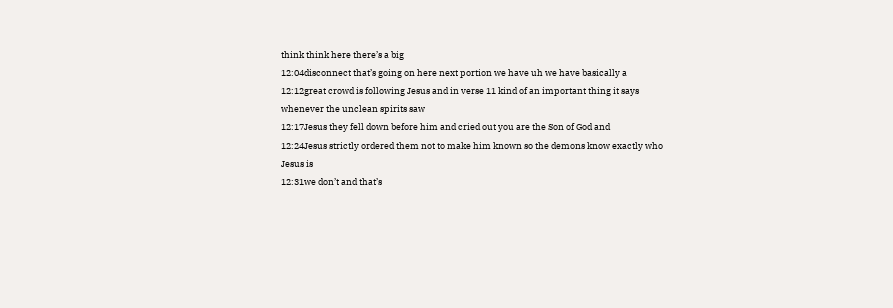think think here there’s a big
12:04disconnect that’s going on here next portion we have uh we have basically a
12:12great crowd is following Jesus and in verse 11 kind of an important thing it says whenever the unclean spirits saw
12:17Jesus they fell down before him and cried out you are the Son of God and
12:24Jesus strictly ordered them not to make him known so the demons know exactly who Jesus is
12:31we don’t and that’s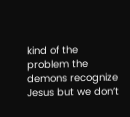kind of the problem the demons recognize Jesus but we don’t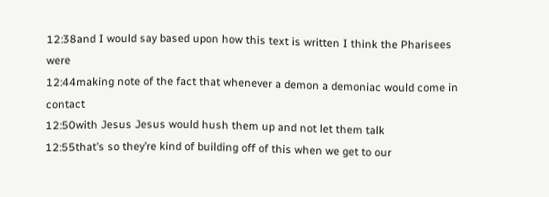12:38and I would say based upon how this text is written I think the Pharisees were
12:44making note of the fact that whenever a demon a demoniac would come in contact
12:50with Jesus Jesus would hush them up and not let them talk
12:55that’s so they’re kind of building off of this when we get to our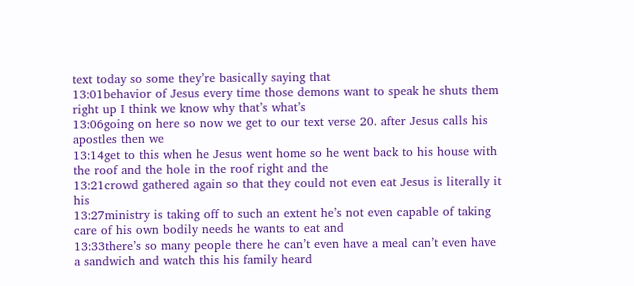text today so some they’re basically saying that
13:01behavior of Jesus every time those demons want to speak he shuts them right up I think we know why that’s what’s
13:06going on here so now we get to our text verse 20. after Jesus calls his apostles then we
13:14get to this when he Jesus went home so he went back to his house with the roof and the hole in the roof right and the
13:21crowd gathered again so that they could not even eat Jesus is literally it his
13:27ministry is taking off to such an extent he’s not even capable of taking care of his own bodily needs he wants to eat and
13:33there’s so many people there he can’t even have a meal can’t even have a sandwich and watch this his family heard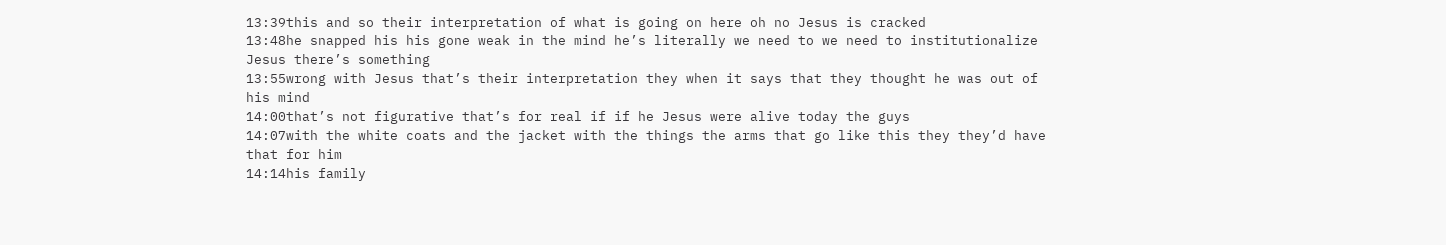13:39this and so their interpretation of what is going on here oh no Jesus is cracked
13:48he snapped his his gone weak in the mind he’s literally we need to we need to institutionalize Jesus there’s something
13:55wrong with Jesus that’s their interpretation they when it says that they thought he was out of his mind
14:00that’s not figurative that’s for real if if he Jesus were alive today the guys
14:07with the white coats and the jacket with the things the arms that go like this they they’d have that for him
14:14his family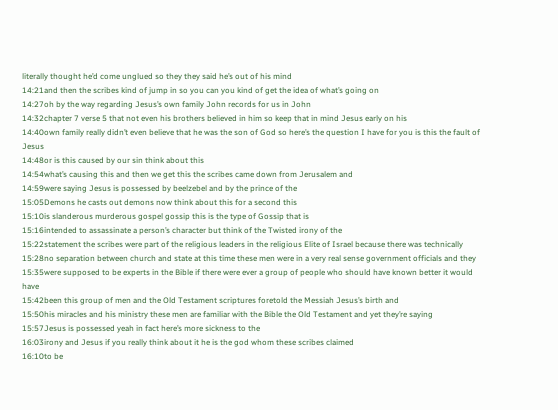literally thought he’d come unglued so they they said he’s out of his mind
14:21and then the scribes kind of jump in so you can you kind of get the idea of what’s going on
14:27oh by the way regarding Jesus’s own family John records for us in John
14:32chapter 7 verse 5 that not even his brothers believed in him so keep that in mind Jesus early on his
14:40own family really didn’t even believe that he was the son of God so here’s the question I have for you is this the fault of Jesus
14:48or is this caused by our sin think about this
14:54what’s causing this and then we get this the scribes came down from Jerusalem and
14:59were saying Jesus is possessed by beelzebel and by the prince of the
15:05Demons he casts out demons now think about this for a second this
15:10is slanderous murderous gospel gossip this is the type of Gossip that is
15:16intended to assassinate a person’s character but think of the Twisted irony of the
15:22statement the scribes were part of the religious leaders in the religious Elite of Israel because there was technically
15:28no separation between church and state at this time these men were in a very real sense government officials and they
15:35were supposed to be experts in the Bible if there were ever a group of people who should have known better it would have
15:42been this group of men and the Old Testament scriptures foretold the Messiah Jesus’s birth and
15:50his miracles and his ministry these men are familiar with the Bible the Old Testament and yet they’re saying
15:57Jesus is possessed yeah in fact here’s more sickness to the
16:03irony and Jesus if you really think about it he is the god whom these scribes claimed
16:10to be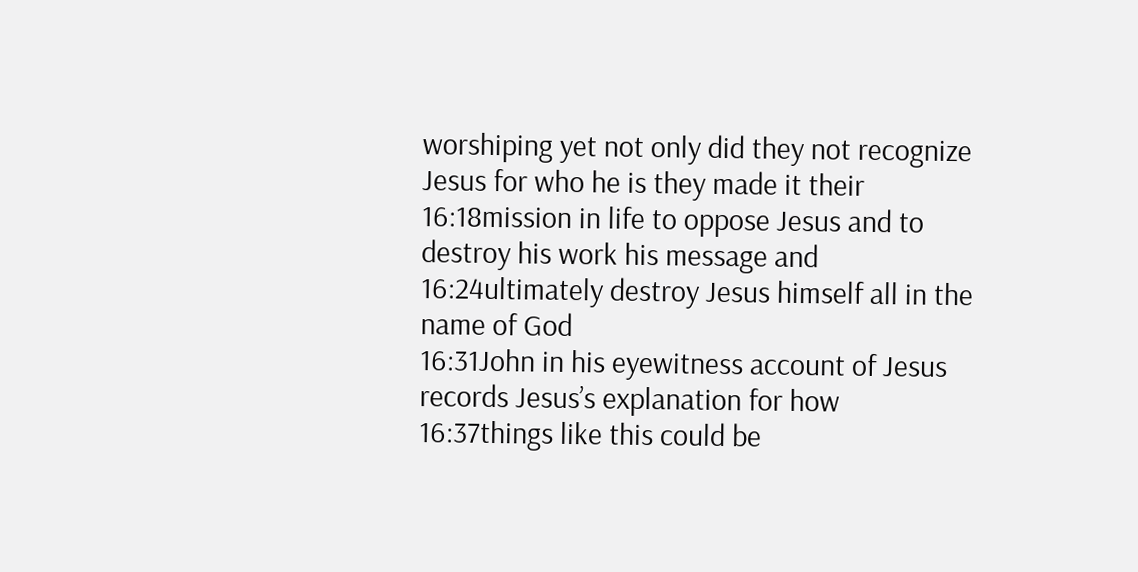worshiping yet not only did they not recognize Jesus for who he is they made it their
16:18mission in life to oppose Jesus and to destroy his work his message and
16:24ultimately destroy Jesus himself all in the name of God
16:31John in his eyewitness account of Jesus records Jesus’s explanation for how
16:37things like this could be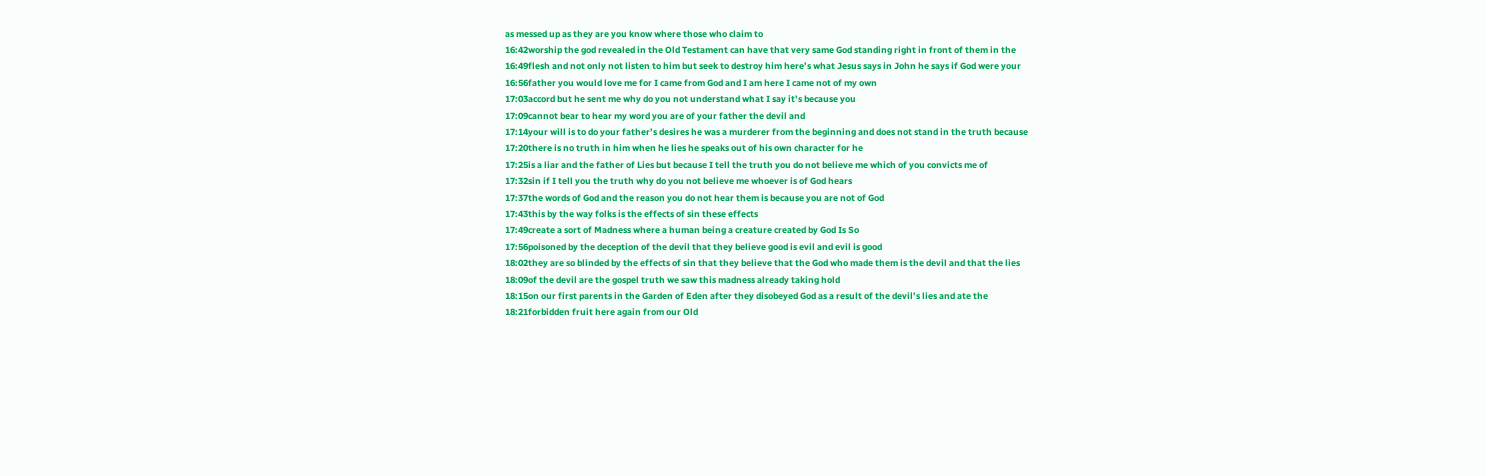as messed up as they are you know where those who claim to
16:42worship the god revealed in the Old Testament can have that very same God standing right in front of them in the
16:49flesh and not only not listen to him but seek to destroy him here’s what Jesus says in John he says if God were your
16:56father you would love me for I came from God and I am here I came not of my own
17:03accord but he sent me why do you not understand what I say it’s because you
17:09cannot bear to hear my word you are of your father the devil and
17:14your will is to do your father’s desires he was a murderer from the beginning and does not stand in the truth because
17:20there is no truth in him when he lies he speaks out of his own character for he
17:25is a liar and the father of Lies but because I tell the truth you do not believe me which of you convicts me of
17:32sin if I tell you the truth why do you not believe me whoever is of God hears
17:37the words of God and the reason you do not hear them is because you are not of God
17:43this by the way folks is the effects of sin these effects
17:49create a sort of Madness where a human being a creature created by God Is So
17:56poisoned by the deception of the devil that they believe good is evil and evil is good
18:02they are so blinded by the effects of sin that they believe that the God who made them is the devil and that the lies
18:09of the devil are the gospel truth we saw this madness already taking hold
18:15on our first parents in the Garden of Eden after they disobeyed God as a result of the devil’s lies and ate the
18:21forbidden fruit here again from our Old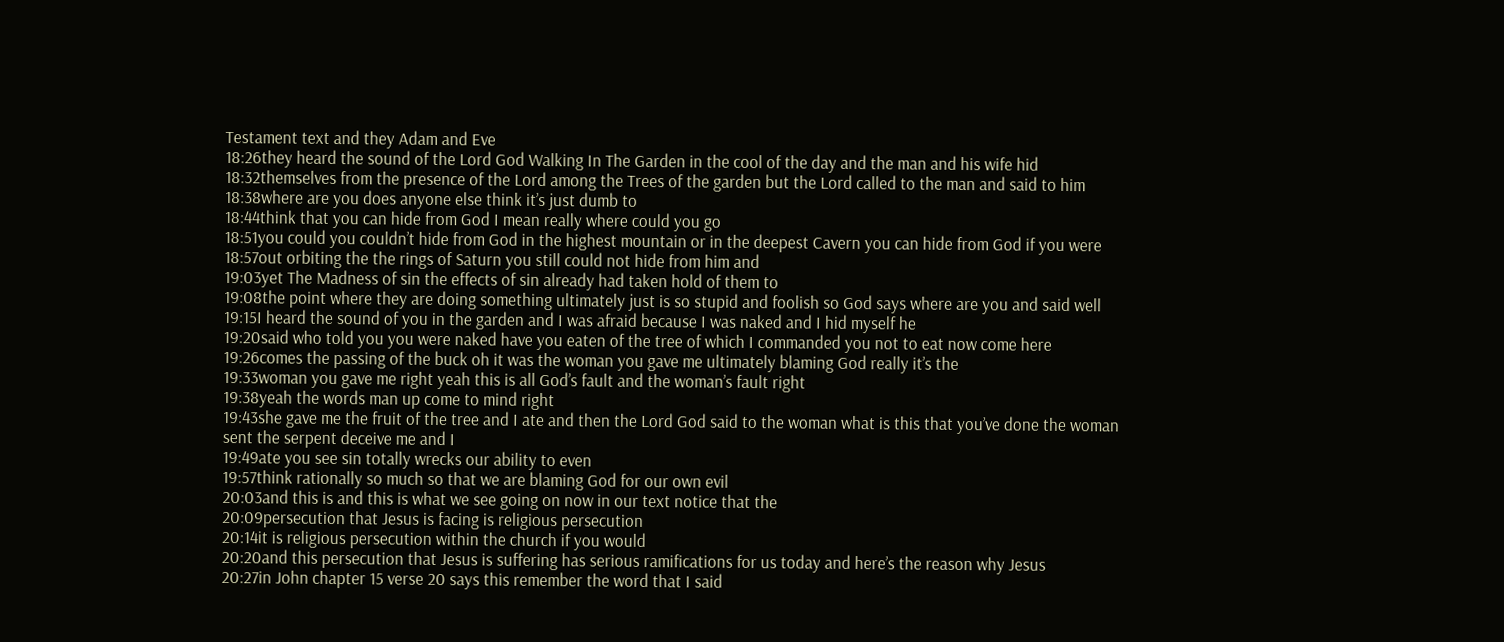Testament text and they Adam and Eve
18:26they heard the sound of the Lord God Walking In The Garden in the cool of the day and the man and his wife hid
18:32themselves from the presence of the Lord among the Trees of the garden but the Lord called to the man and said to him
18:38where are you does anyone else think it’s just dumb to
18:44think that you can hide from God I mean really where could you go
18:51you could you couldn’t hide from God in the highest mountain or in the deepest Cavern you can hide from God if you were
18:57out orbiting the the rings of Saturn you still could not hide from him and
19:03yet The Madness of sin the effects of sin already had taken hold of them to
19:08the point where they are doing something ultimately just is so stupid and foolish so God says where are you and said well
19:15I heard the sound of you in the garden and I was afraid because I was naked and I hid myself he
19:20said who told you you were naked have you eaten of the tree of which I commanded you not to eat now come here
19:26comes the passing of the buck oh it was the woman you gave me ultimately blaming God really it’s the
19:33woman you gave me right yeah this is all God’s fault and the woman’s fault right
19:38yeah the words man up come to mind right
19:43she gave me the fruit of the tree and I ate and then the Lord God said to the woman what is this that you’ve done the woman sent the serpent deceive me and I
19:49ate you see sin totally wrecks our ability to even
19:57think rationally so much so that we are blaming God for our own evil
20:03and this is and this is what we see going on now in our text notice that the
20:09persecution that Jesus is facing is religious persecution
20:14it is religious persecution within the church if you would
20:20and this persecution that Jesus is suffering has serious ramifications for us today and here’s the reason why Jesus
20:27in John chapter 15 verse 20 says this remember the word that I said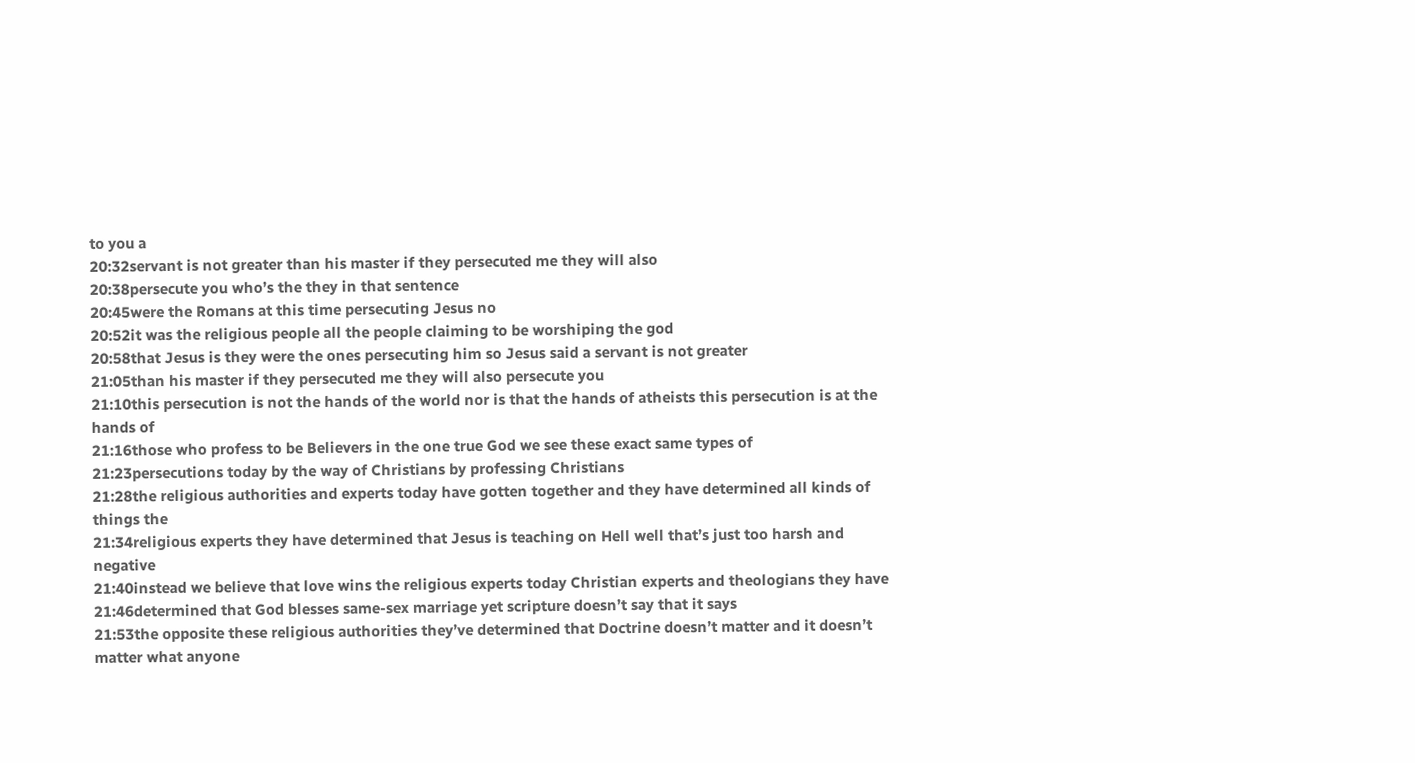to you a
20:32servant is not greater than his master if they persecuted me they will also
20:38persecute you who’s the they in that sentence
20:45were the Romans at this time persecuting Jesus no
20:52it was the religious people all the people claiming to be worshiping the god
20:58that Jesus is they were the ones persecuting him so Jesus said a servant is not greater
21:05than his master if they persecuted me they will also persecute you
21:10this persecution is not the hands of the world nor is that the hands of atheists this persecution is at the hands of
21:16those who profess to be Believers in the one true God we see these exact same types of
21:23persecutions today by the way of Christians by professing Christians
21:28the religious authorities and experts today have gotten together and they have determined all kinds of things the
21:34religious experts they have determined that Jesus is teaching on Hell well that’s just too harsh and negative
21:40instead we believe that love wins the religious experts today Christian experts and theologians they have
21:46determined that God blesses same-sex marriage yet scripture doesn’t say that it says
21:53the opposite these religious authorities they’ve determined that Doctrine doesn’t matter and it doesn’t matter what anyone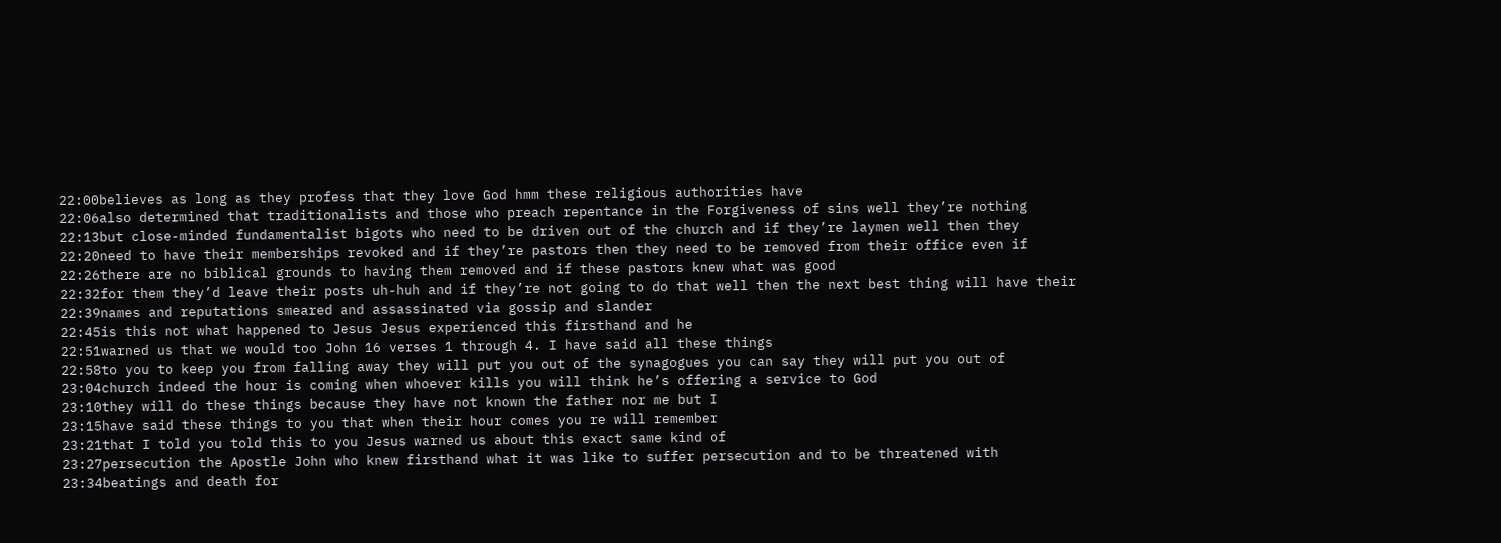22:00believes as long as they profess that they love God hmm these religious authorities have
22:06also determined that traditionalists and those who preach repentance in the Forgiveness of sins well they’re nothing
22:13but close-minded fundamentalist bigots who need to be driven out of the church and if they’re laymen well then they
22:20need to have their memberships revoked and if they’re pastors then they need to be removed from their office even if
22:26there are no biblical grounds to having them removed and if these pastors knew what was good
22:32for them they’d leave their posts uh-huh and if they’re not going to do that well then the next best thing will have their
22:39names and reputations smeared and assassinated via gossip and slander
22:45is this not what happened to Jesus Jesus experienced this firsthand and he
22:51warned us that we would too John 16 verses 1 through 4. I have said all these things
22:58to you to keep you from falling away they will put you out of the synagogues you can say they will put you out of
23:04church indeed the hour is coming when whoever kills you will think he’s offering a service to God
23:10they will do these things because they have not known the father nor me but I
23:15have said these things to you that when their hour comes you re will remember
23:21that I told you told this to you Jesus warned us about this exact same kind of
23:27persecution the Apostle John who knew firsthand what it was like to suffer persecution and to be threatened with
23:34beatings and death for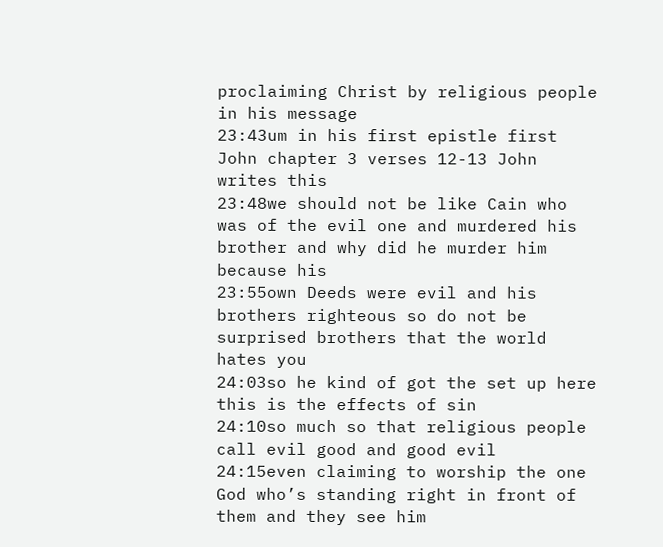proclaiming Christ by religious people in his message
23:43um in his first epistle first John chapter 3 verses 12-13 John writes this
23:48we should not be like Cain who was of the evil one and murdered his brother and why did he murder him because his
23:55own Deeds were evil and his brothers righteous so do not be surprised brothers that the world hates you
24:03so he kind of got the set up here this is the effects of sin
24:10so much so that religious people call evil good and good evil
24:15even claiming to worship the one God who’s standing right in front of them and they see him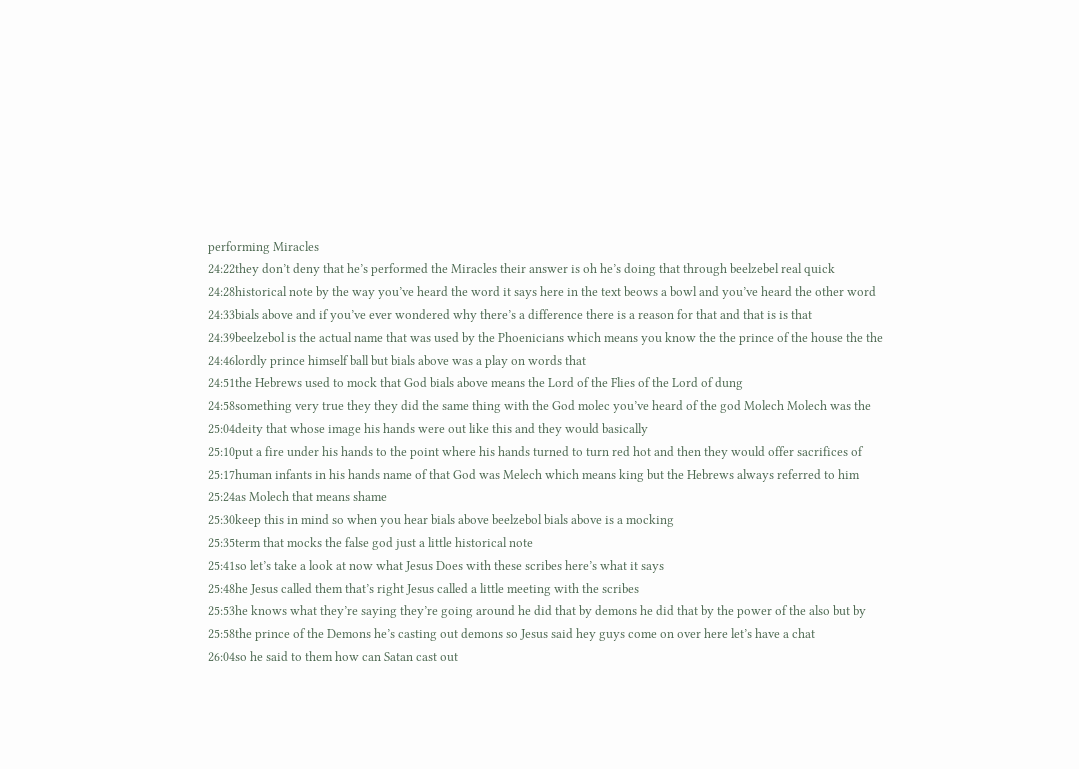performing Miracles
24:22they don’t deny that he’s performed the Miracles their answer is oh he’s doing that through beelzebel real quick
24:28historical note by the way you’ve heard the word it says here in the text beows a bowl and you’ve heard the other word
24:33bials above and if you’ve ever wondered why there’s a difference there is a reason for that and that is is that
24:39beelzebol is the actual name that was used by the Phoenicians which means you know the the prince of the house the the
24:46lordly prince himself ball but bials above was a play on words that
24:51the Hebrews used to mock that God bials above means the Lord of the Flies of the Lord of dung
24:58something very true they they did the same thing with the God molec you’ve heard of the god Molech Molech was the
25:04deity that whose image his hands were out like this and they would basically
25:10put a fire under his hands to the point where his hands turned to turn red hot and then they would offer sacrifices of
25:17human infants in his hands name of that God was Melech which means king but the Hebrews always referred to him
25:24as Molech that means shame
25:30keep this in mind so when you hear bials above beelzebol bials above is a mocking
25:35term that mocks the false god just a little historical note
25:41so let’s take a look at now what Jesus Does with these scribes here’s what it says
25:48he Jesus called them that’s right Jesus called a little meeting with the scribes
25:53he knows what they’re saying they’re going around he did that by demons he did that by the power of the also but by
25:58the prince of the Demons he’s casting out demons so Jesus said hey guys come on over here let’s have a chat
26:04so he said to them how can Satan cast out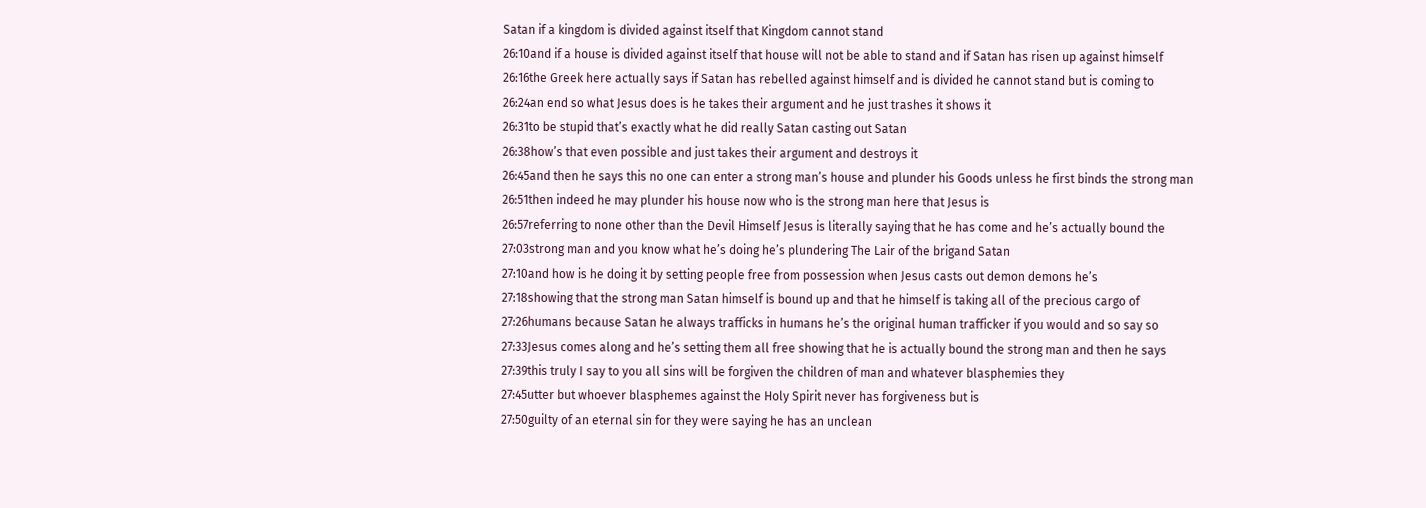Satan if a kingdom is divided against itself that Kingdom cannot stand
26:10and if a house is divided against itself that house will not be able to stand and if Satan has risen up against himself
26:16the Greek here actually says if Satan has rebelled against himself and is divided he cannot stand but is coming to
26:24an end so what Jesus does is he takes their argument and he just trashes it shows it
26:31to be stupid that’s exactly what he did really Satan casting out Satan
26:38how’s that even possible and just takes their argument and destroys it
26:45and then he says this no one can enter a strong man’s house and plunder his Goods unless he first binds the strong man
26:51then indeed he may plunder his house now who is the strong man here that Jesus is
26:57referring to none other than the Devil Himself Jesus is literally saying that he has come and he’s actually bound the
27:03strong man and you know what he’s doing he’s plundering The Lair of the brigand Satan
27:10and how is he doing it by setting people free from possession when Jesus casts out demon demons he’s
27:18showing that the strong man Satan himself is bound up and that he himself is taking all of the precious cargo of
27:26humans because Satan he always trafficks in humans he’s the original human trafficker if you would and so say so
27:33Jesus comes along and he’s setting them all free showing that he is actually bound the strong man and then he says
27:39this truly I say to you all sins will be forgiven the children of man and whatever blasphemies they
27:45utter but whoever blasphemes against the Holy Spirit never has forgiveness but is
27:50guilty of an eternal sin for they were saying he has an unclean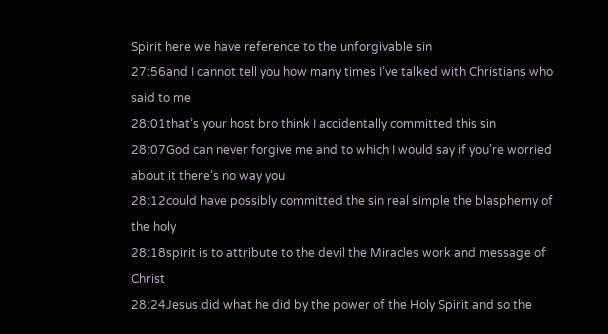Spirit here we have reference to the unforgivable sin
27:56and I cannot tell you how many times I’ve talked with Christians who said to me
28:01that’s your host bro think I accidentally committed this sin
28:07God can never forgive me and to which I would say if you’re worried about it there’s no way you
28:12could have possibly committed the sin real simple the blasphemy of the holy
28:18spirit is to attribute to the devil the Miracles work and message of Christ
28:24Jesus did what he did by the power of the Holy Spirit and so the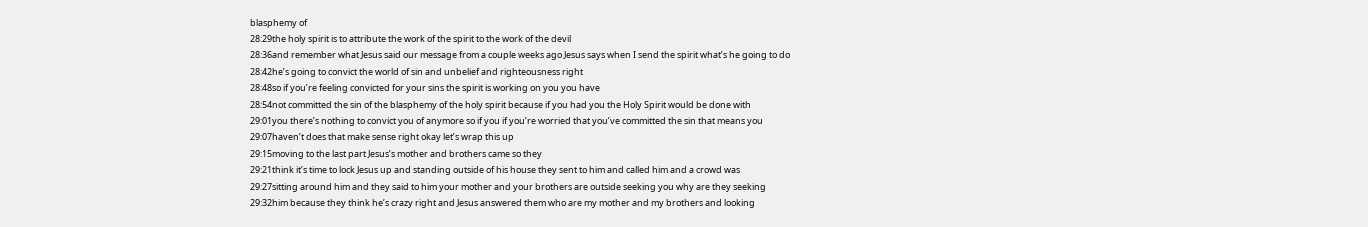blasphemy of
28:29the holy spirit is to attribute the work of the spirit to the work of the devil
28:36and remember what Jesus said our message from a couple weeks ago Jesus says when I send the spirit what’s he going to do
28:42he’s going to convict the world of sin and unbelief and righteousness right
28:48so if you’re feeling convicted for your sins the spirit is working on you you have
28:54not committed the sin of the blasphemy of the holy spirit because if you had you the Holy Spirit would be done with
29:01you there’s nothing to convict you of anymore so if you if you’re worried that you’ve committed the sin that means you
29:07haven’t does that make sense right okay let’s wrap this up
29:15moving to the last part Jesus’s mother and brothers came so they
29:21think it’s time to lock Jesus up and standing outside of his house they sent to him and called him and a crowd was
29:27sitting around him and they said to him your mother and your brothers are outside seeking you why are they seeking
29:32him because they think he’s crazy right and Jesus answered them who are my mother and my brothers and looking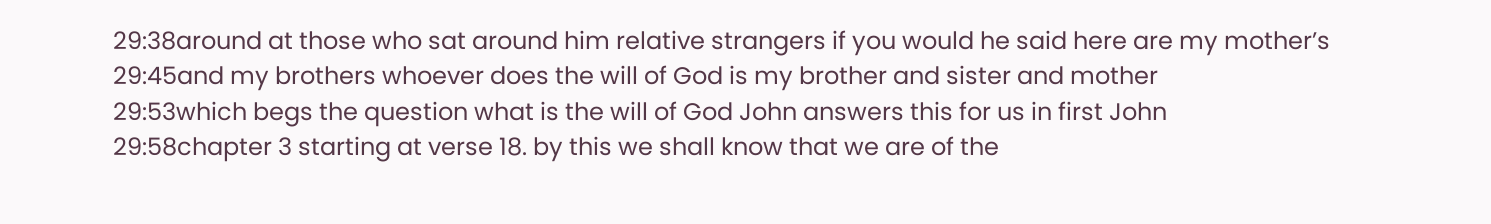29:38around at those who sat around him relative strangers if you would he said here are my mother’s
29:45and my brothers whoever does the will of God is my brother and sister and mother
29:53which begs the question what is the will of God John answers this for us in first John
29:58chapter 3 starting at verse 18. by this we shall know that we are of the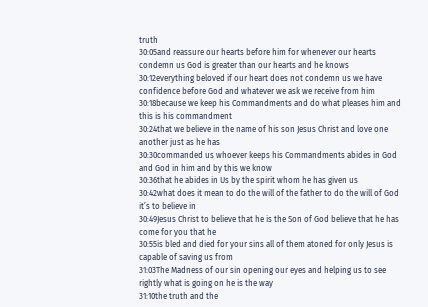truth
30:05and reassure our hearts before him for whenever our hearts condemn us God is greater than our hearts and he knows
30:12everything beloved if our heart does not condemn us we have confidence before God and whatever we ask we receive from him
30:18because we keep his Commandments and do what pleases him and this is his commandment
30:24that we believe in the name of his son Jesus Christ and love one another just as he has
30:30commanded us whoever keeps his Commandments abides in God and God in him and by this we know
30:36that he abides in Us by the spirit whom he has given us
30:42what does it mean to do the will of the father to do the will of God it’s to believe in
30:49Jesus Christ to believe that he is the Son of God believe that he has come for you that he
30:55is bled and died for your sins all of them atoned for only Jesus is capable of saving us from
31:03The Madness of our sin opening our eyes and helping us to see rightly what is going on he is the way
31:10the truth and the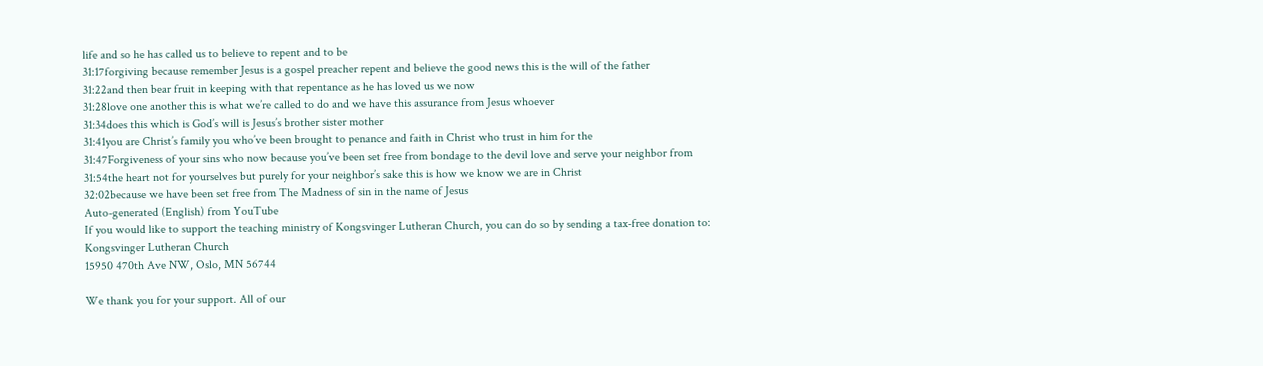life and so he has called us to believe to repent and to be
31:17forgiving because remember Jesus is a gospel preacher repent and believe the good news this is the will of the father
31:22and then bear fruit in keeping with that repentance as he has loved us we now
31:28love one another this is what we’re called to do and we have this assurance from Jesus whoever
31:34does this which is God’s will is Jesus’s brother sister mother
31:41you are Christ’s family you who’ve been brought to penance and faith in Christ who trust in him for the
31:47Forgiveness of your sins who now because you’ve been set free from bondage to the devil love and serve your neighbor from
31:54the heart not for yourselves but purely for your neighbor’s sake this is how we know we are in Christ
32:02because we have been set free from The Madness of sin in the name of Jesus
Auto-generated (English) from YouTube
If you would like to support the teaching ministry of Kongsvinger Lutheran Church, you can do so by sending a tax-free donation to:
Kongsvinger Lutheran Church
15950 470th Ave NW, Oslo, MN 56744

We thank you for your support. All of our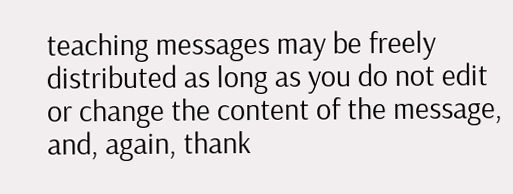teaching messages may be freely distributed as long as you do not edit or change the content of the message, and, again, thank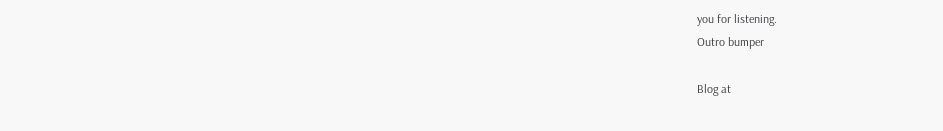you for listening.
Outro bumper

Blog at